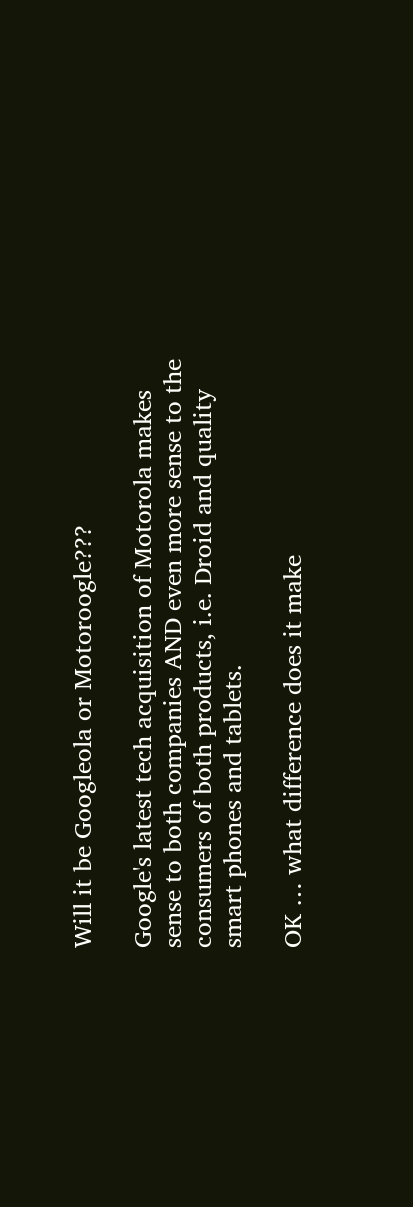Will it be Googleola or Motoroogle???

Google's latest tech acquisition of Motorola makes sense to both companies AND even more sense to the consumers of both products, i.e. Droid and quality smart phones and tablets.

OK … what difference does it make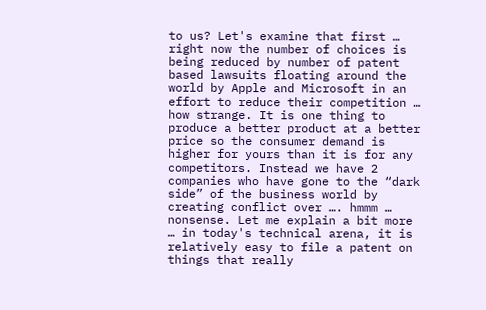to us? Let's examine that first … right now the number of choices is being reduced by number of patent based lawsuits floating around the world by Apple and Microsoft in an effort to reduce their competition … how strange. It is one thing to produce a better product at a better price so the consumer demand is higher for yours than it is for any competitors. Instead we have 2 companies who have gone to the “dark side” of the business world by creating conflict over …. hmmm …  nonsense. Let me explain a bit more … in today's technical arena, it is relatively easy to file a patent on things that really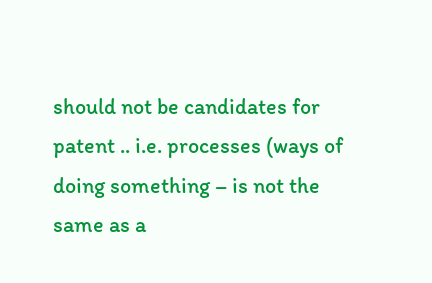should not be candidates for patent .. i.e. processes (ways of doing something – is not the same as a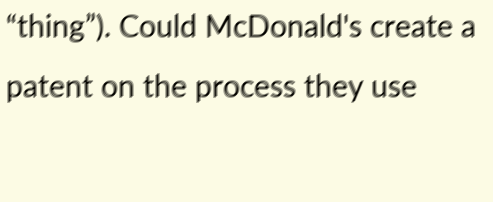“thing”). Could McDonald's create a patent on the process they use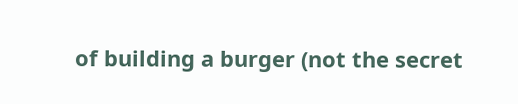of building a burger (not the secret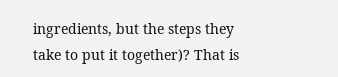ingredients, but the steps they take to put it together)? That is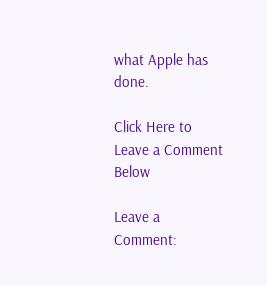what Apple has done.

Click Here to Leave a Comment Below

Leave a Comment: